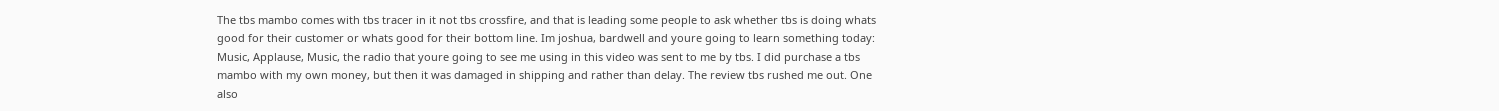The tbs mambo comes with tbs tracer in it not tbs crossfire, and that is leading some people to ask whether tbs is doing whats good for their customer or whats good for their bottom line. Im joshua, bardwell and youre going to learn something today: Music, Applause, Music, the radio that youre going to see me using in this video was sent to me by tbs. I did purchase a tbs mambo with my own money, but then it was damaged in shipping and rather than delay. The review tbs rushed me out. One also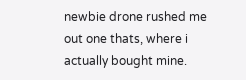newbie drone rushed me out one thats, where i actually bought mine.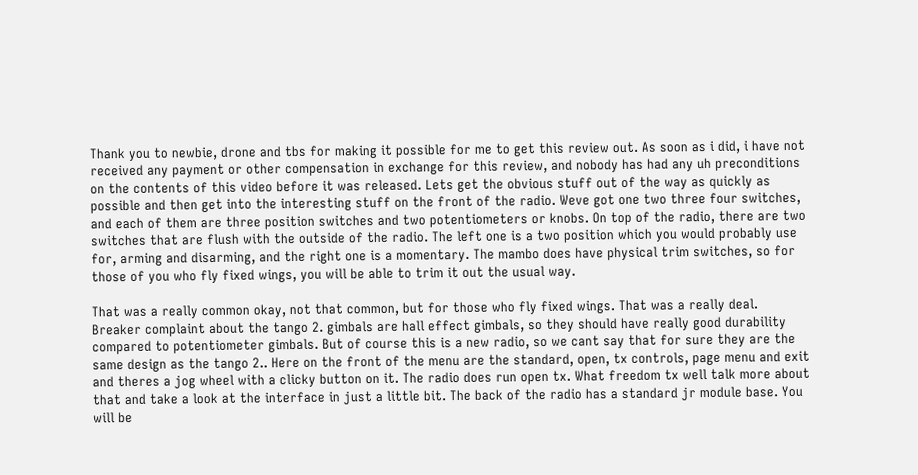Thank you to newbie, drone and tbs for making it possible for me to get this review out. As soon as i did, i have not received any payment or other compensation in exchange for this review, and nobody has had any uh preconditions on the contents of this video before it was released. Lets get the obvious stuff out of the way as quickly as possible and then get into the interesting stuff on the front of the radio. Weve got one two three four switches, and each of them are three position switches and two potentiometers or knobs. On top of the radio, there are two switches that are flush with the outside of the radio. The left one is a two position which you would probably use for, arming and disarming, and the right one is a momentary. The mambo does have physical trim switches, so for those of you who fly fixed wings, you will be able to trim it out the usual way.

That was a really common okay, not that common, but for those who fly fixed wings. That was a really deal. Breaker complaint about the tango 2. gimbals are hall effect gimbals, so they should have really good durability compared to potentiometer gimbals. But of course this is a new radio, so we cant say that for sure they are the same design as the tango 2.. Here on the front of the menu are the standard, open, tx controls, page menu and exit and theres a jog wheel with a clicky button on it. The radio does run open tx. What freedom tx well talk more about that and take a look at the interface in just a little bit. The back of the radio has a standard jr module base. You will be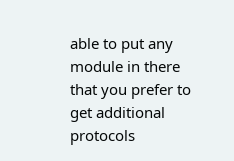able to put any module in there that you prefer to get additional protocols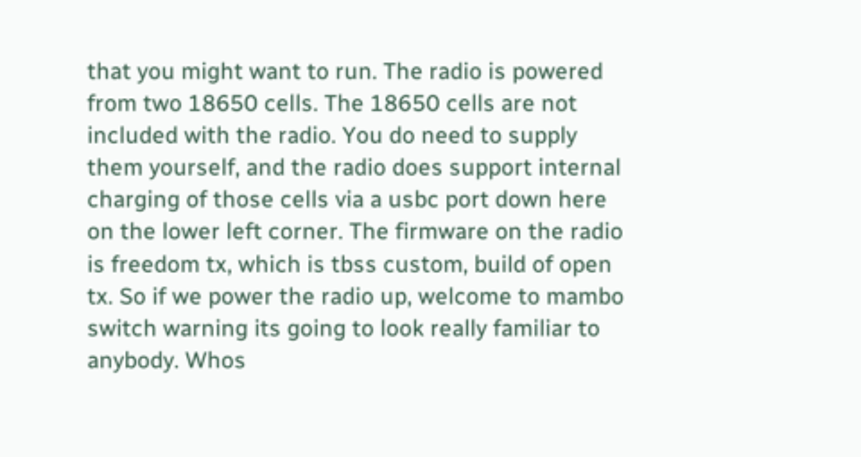that you might want to run. The radio is powered from two 18650 cells. The 18650 cells are not included with the radio. You do need to supply them yourself, and the radio does support internal charging of those cells via a usbc port down here on the lower left corner. The firmware on the radio is freedom tx, which is tbss custom, build of open tx. So if we power the radio up, welcome to mambo switch warning its going to look really familiar to anybody. Whos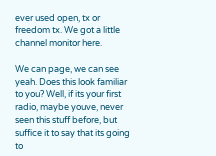ever used open, tx or freedom tx. We got a little channel monitor here.

We can page, we can see yeah. Does this look familiar to you? Well, if its your first radio, maybe youve, never seen this stuff before, but suffice it to say that its going to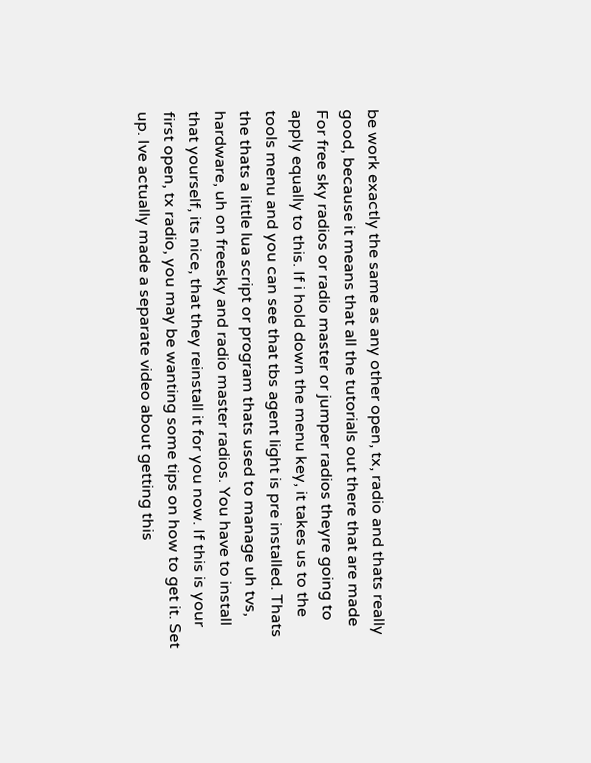be work exactly the same as any other open, tx, radio and thats really good, because it means that all the tutorials out there that are made For free sky radios or radio master or jumper radios theyre going to apply equally to this. If i hold down the menu key, it takes us to the tools menu and you can see that tbs agent light is pre installed. Thats the thats a little lua script or program thats used to manage uh tvs, hardware, uh on freesky and radio master radios. You have to install that yourself, its nice, that they reinstall it for you now. If this is your first open, tx radio, you may be wanting some tips on how to get it. Set up. Ive actually made a separate video about getting this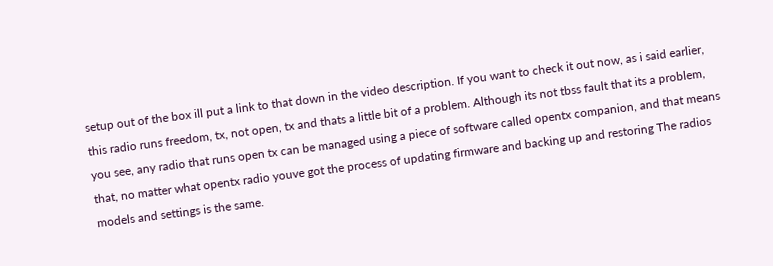setup out of the box ill put a link to that down in the video description. If you want to check it out now, as i said earlier, this radio runs freedom, tx, not open, tx and thats a little bit of a problem. Although its not tbss fault that its a problem, you see, any radio that runs open tx can be managed using a piece of software called opentx companion, and that means that, no matter what opentx radio youve got the process of updating firmware and backing up and restoring The radios models and settings is the same.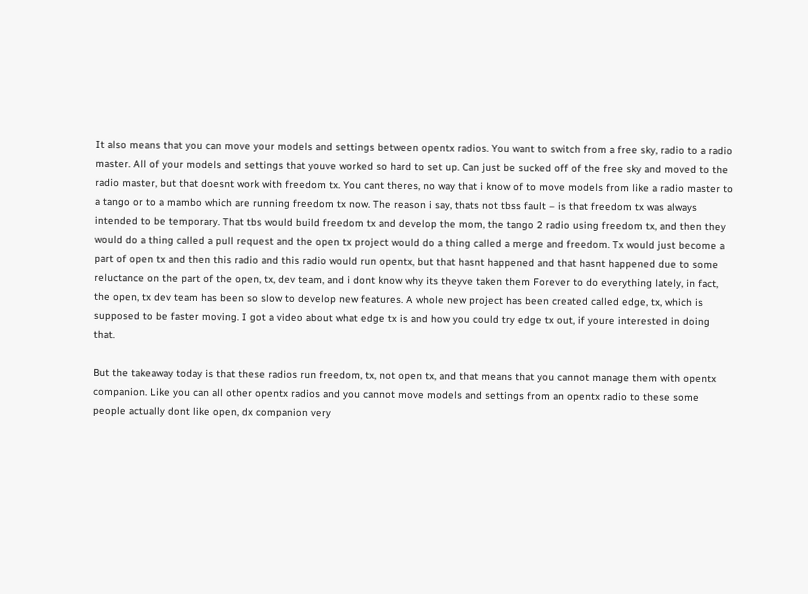It also means that you can move your models and settings between opentx radios. You want to switch from a free sky, radio to a radio master. All of your models and settings that youve worked so hard to set up. Can just be sucked off of the free sky and moved to the radio master, but that doesnt work with freedom tx. You cant theres, no way that i know of to move models from like a radio master to a tango or to a mambo which are running freedom tx now. The reason i say, thats not tbss fault – is that freedom tx was always intended to be temporary. That tbs would build freedom tx and develop the mom, the tango 2 radio using freedom tx, and then they would do a thing called a pull request and the open tx project would do a thing called a merge and freedom. Tx would just become a part of open tx and then this radio and this radio would run opentx, but that hasnt happened and that hasnt happened due to some reluctance on the part of the open, tx, dev team, and i dont know why its theyve taken them Forever to do everything lately, in fact, the open, tx dev team has been so slow to develop new features. A whole new project has been created called edge, tx, which is supposed to be faster moving. I got a video about what edge tx is and how you could try edge tx out, if youre interested in doing that.

But the takeaway today is that these radios run freedom, tx, not open tx, and that means that you cannot manage them with opentx companion. Like you can all other opentx radios and you cannot move models and settings from an opentx radio to these some people actually dont like open, dx companion very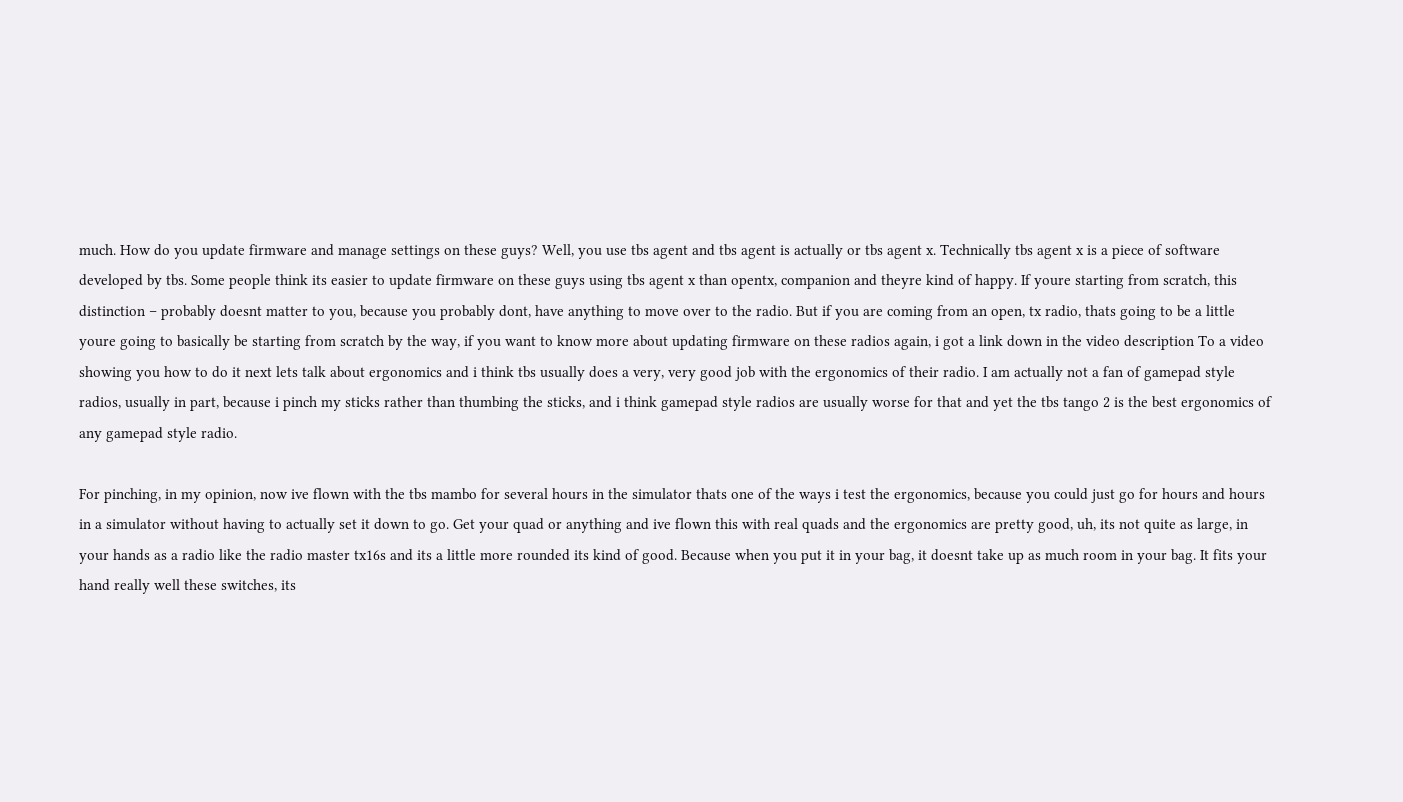much. How do you update firmware and manage settings on these guys? Well, you use tbs agent and tbs agent is actually or tbs agent x. Technically tbs agent x is a piece of software developed by tbs. Some people think its easier to update firmware on these guys using tbs agent x than opentx, companion and theyre kind of happy. If youre starting from scratch, this distinction – probably doesnt matter to you, because you probably dont, have anything to move over to the radio. But if you are coming from an open, tx radio, thats going to be a little youre going to basically be starting from scratch by the way, if you want to know more about updating firmware on these radios again, i got a link down in the video description To a video showing you how to do it next lets talk about ergonomics and i think tbs usually does a very, very good job with the ergonomics of their radio. I am actually not a fan of gamepad style radios, usually in part, because i pinch my sticks rather than thumbing the sticks, and i think gamepad style radios are usually worse for that and yet the tbs tango 2 is the best ergonomics of any gamepad style radio.

For pinching, in my opinion, now ive flown with the tbs mambo for several hours in the simulator thats one of the ways i test the ergonomics, because you could just go for hours and hours in a simulator without having to actually set it down to go. Get your quad or anything and ive flown this with real quads and the ergonomics are pretty good, uh, its not quite as large, in your hands as a radio like the radio master tx16s and its a little more rounded its kind of good. Because when you put it in your bag, it doesnt take up as much room in your bag. It fits your hand really well these switches, its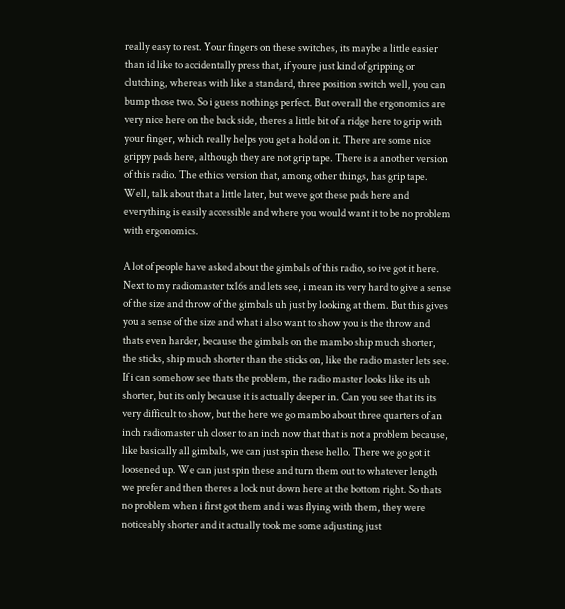really easy to rest. Your fingers on these switches, its maybe a little easier than id like to accidentally press that, if youre just kind of gripping or clutching, whereas with like a standard, three position switch well, you can bump those two. So i guess nothings perfect. But overall the ergonomics are very nice here on the back side, theres a little bit of a ridge here to grip with your finger, which really helps you get a hold on it. There are some nice grippy pads here, although they are not grip tape. There is a another version of this radio. The ethics version that, among other things, has grip tape. Well, talk about that a little later, but weve got these pads here and everything is easily accessible and where you would want it to be no problem with ergonomics.

A lot of people have asked about the gimbals of this radio, so ive got it here. Next to my radiomaster tx16s and lets see, i mean its very hard to give a sense of the size and throw of the gimbals uh just by looking at them. But this gives you a sense of the size and what i also want to show you is the throw and thats even harder, because the gimbals on the mambo ship much shorter, the sticks, ship much shorter than the sticks on, like the radio master lets see. If i can somehow see thats the problem, the radio master looks like its uh shorter, but its only because it is actually deeper in. Can you see that its its very difficult to show, but the here we go mambo about three quarters of an inch radiomaster uh closer to an inch now that that is not a problem because, like basically all gimbals, we can just spin these hello. There we go got it loosened up. We can just spin these and turn them out to whatever length we prefer and then theres a lock nut down here at the bottom right. So thats no problem when i first got them and i was flying with them, they were noticeably shorter and it actually took me some adjusting just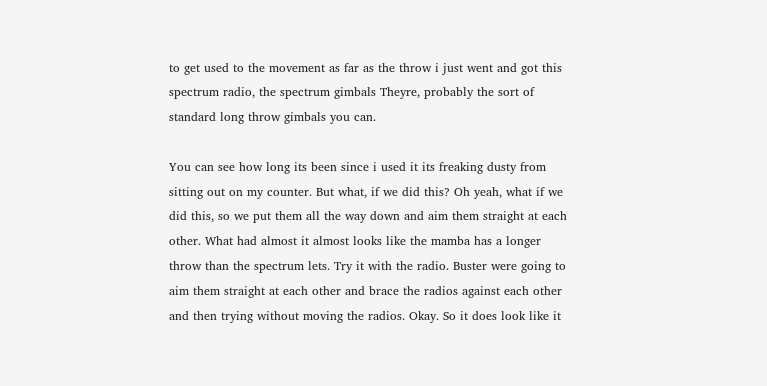to get used to the movement as far as the throw i just went and got this spectrum radio, the spectrum gimbals Theyre, probably the sort of standard long throw gimbals you can.

You can see how long its been since i used it its freaking dusty from sitting out on my counter. But what, if we did this? Oh yeah, what if we did this, so we put them all the way down and aim them straight at each other. What had almost it almost looks like the mamba has a longer throw than the spectrum lets. Try it with the radio. Buster were going to aim them straight at each other and brace the radios against each other and then trying without moving the radios. Okay. So it does look like it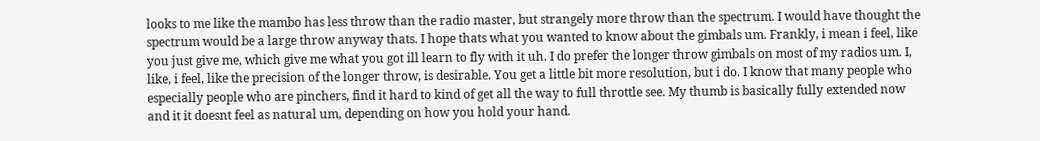looks to me like the mambo has less throw than the radio master, but strangely more throw than the spectrum. I would have thought the spectrum would be a large throw anyway thats. I hope thats what you wanted to know about the gimbals um. Frankly, i mean i feel, like you just give me, which give me what you got ill learn to fly with it uh. I do prefer the longer throw gimbals on most of my radios um. I, like, i feel, like the precision of the longer throw, is desirable. You get a little bit more resolution, but i do. I know that many people who especially people who are pinchers, find it hard to kind of get all the way to full throttle see. My thumb is basically fully extended now and it it doesnt feel as natural um, depending on how you hold your hand.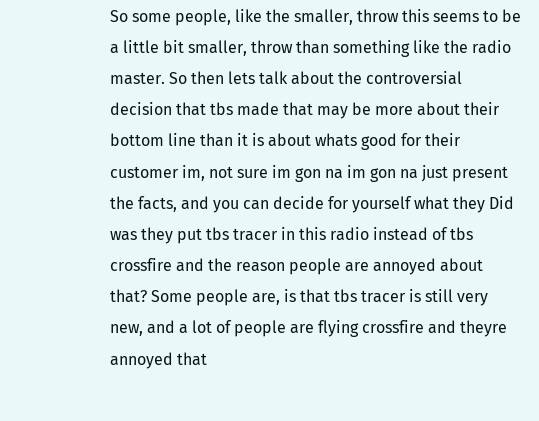So some people, like the smaller, throw this seems to be a little bit smaller, throw than something like the radio master. So then lets talk about the controversial decision that tbs made that may be more about their bottom line than it is about whats good for their customer im, not sure im gon na im gon na just present the facts, and you can decide for yourself what they Did was they put tbs tracer in this radio instead of tbs crossfire and the reason people are annoyed about that? Some people are, is that tbs tracer is still very new, and a lot of people are flying crossfire and theyre annoyed that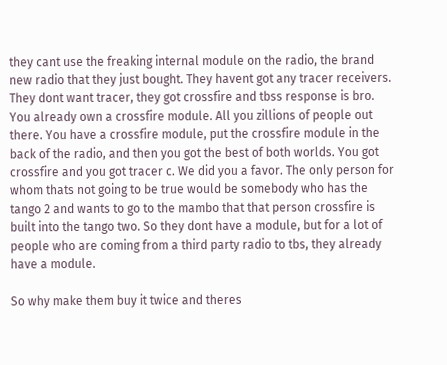they cant use the freaking internal module on the radio, the brand new radio that they just bought. They havent got any tracer receivers. They dont want tracer, they got crossfire and tbss response is bro. You already own a crossfire module. All you zillions of people out there. You have a crossfire module, put the crossfire module in the back of the radio, and then you got the best of both worlds. You got crossfire and you got tracer c. We did you a favor. The only person for whom thats not going to be true would be somebody who has the tango 2 and wants to go to the mambo that that person crossfire is built into the tango two. So they dont have a module, but for a lot of people who are coming from a third party radio to tbs, they already have a module.

So why make them buy it twice and theres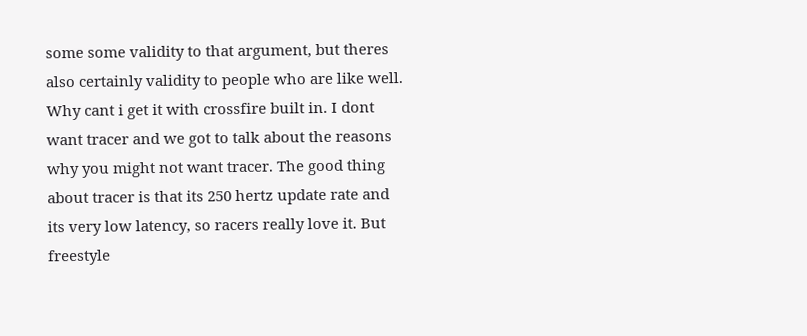some some validity to that argument, but theres also certainly validity to people who are like well. Why cant i get it with crossfire built in. I dont want tracer and we got to talk about the reasons why you might not want tracer. The good thing about tracer is that its 250 hertz update rate and its very low latency, so racers really love it. But freestyle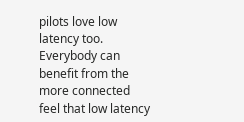pilots love low latency too. Everybody can benefit from the more connected feel that low latency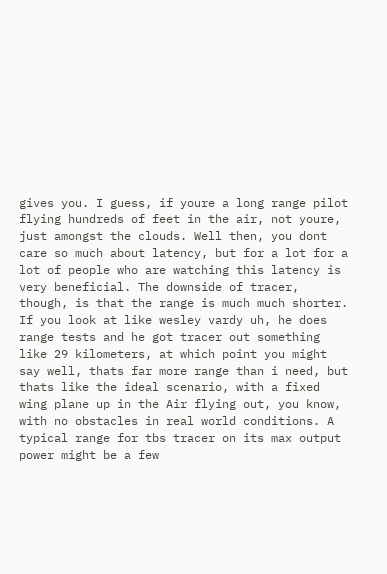gives you. I guess, if youre a long range pilot flying hundreds of feet in the air, not youre, just amongst the clouds. Well then, you dont care so much about latency, but for a lot for a lot of people who are watching this latency is very beneficial. The downside of tracer, though, is that the range is much much shorter. If you look at like wesley vardy uh, he does range tests and he got tracer out something like 29 kilometers, at which point you might say well, thats far more range than i need, but thats like the ideal scenario, with a fixed wing plane up in the Air flying out, you know, with no obstacles in real world conditions. A typical range for tbs tracer on its max output power might be a few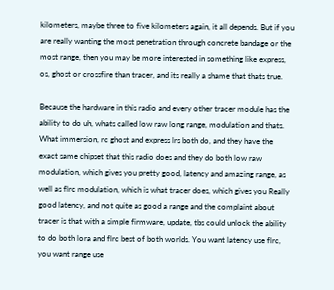kilometers, maybe three to five kilometers again, it all depends. But if you are really wanting the most penetration through concrete bandage or the most range, then you may be more interested in something like express, os, ghost or crossfire than tracer, and its really a shame that thats true.

Because the hardware in this radio and every other tracer module has the ability to do uh, whats called low raw long range, modulation and thats. What immersion, rc ghost and express lrs both do, and they have the exact same chipset that this radio does and they do both low raw modulation, which gives you pretty good, latency and amazing range, as well as flrc modulation, which is what tracer does, which gives you Really good latency, and not quite as good a range and the complaint about tracer is that with a simple firmware, update, tbs could unlock the ability to do both lora and flrc best of both worlds. You want latency use flrc, you want range use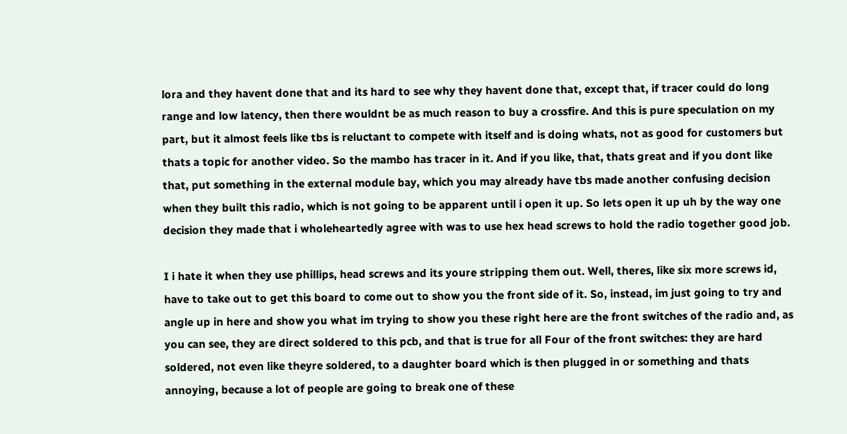lora and they havent done that and its hard to see why they havent done that, except that, if tracer could do long range and low latency, then there wouldnt be as much reason to buy a crossfire. And this is pure speculation on my part, but it almost feels like tbs is reluctant to compete with itself and is doing whats, not as good for customers but thats a topic for another video. So the mambo has tracer in it. And if you like, that, thats great and if you dont like that, put something in the external module bay, which you may already have tbs made another confusing decision when they built this radio, which is not going to be apparent until i open it up. So lets open it up uh by the way one decision they made that i wholeheartedly agree with was to use hex head screws to hold the radio together good job.

I i hate it when they use phillips, head screws and its youre stripping them out. Well, theres, like six more screws id, have to take out to get this board to come out to show you the front side of it. So, instead, im just going to try and angle up in here and show you what im trying to show you these right here are the front switches of the radio and, as you can see, they are direct soldered to this pcb, and that is true for all Four of the front switches: they are hard soldered, not even like theyre soldered, to a daughter board which is then plugged in or something and thats annoying, because a lot of people are going to break one of these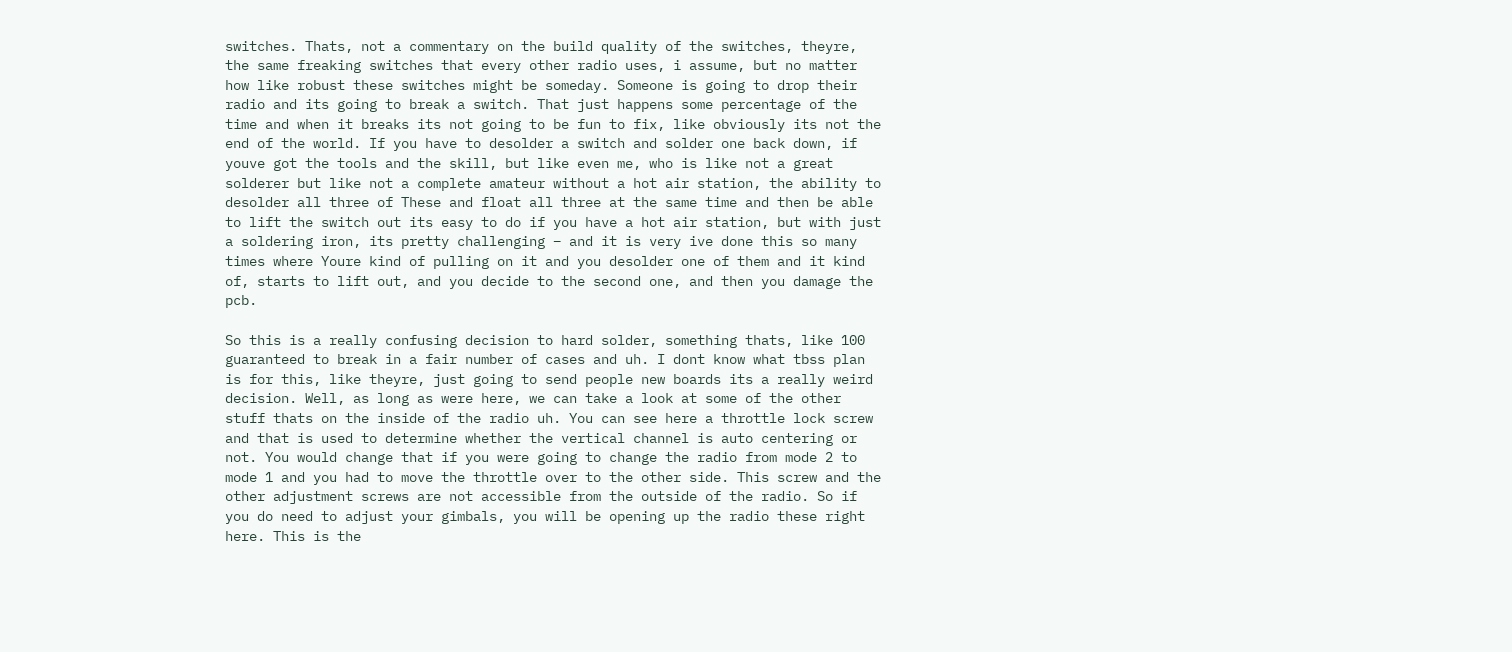switches. Thats, not a commentary on the build quality of the switches, theyre, the same freaking switches that every other radio uses, i assume, but no matter how like robust these switches might be someday. Someone is going to drop their radio and its going to break a switch. That just happens some percentage of the time and when it breaks its not going to be fun to fix, like obviously its not the end of the world. If you have to desolder a switch and solder one back down, if youve got the tools and the skill, but like even me, who is like not a great solderer but like not a complete amateur without a hot air station, the ability to desolder all three of These and float all three at the same time and then be able to lift the switch out its easy to do if you have a hot air station, but with just a soldering iron, its pretty challenging – and it is very ive done this so many times where Youre kind of pulling on it and you desolder one of them and it kind of, starts to lift out, and you decide to the second one, and then you damage the pcb.

So this is a really confusing decision to hard solder, something thats, like 100 guaranteed to break in a fair number of cases and uh. I dont know what tbss plan is for this, like theyre, just going to send people new boards its a really weird decision. Well, as long as were here, we can take a look at some of the other stuff thats on the inside of the radio uh. You can see here a throttle lock screw and that is used to determine whether the vertical channel is auto centering or not. You would change that if you were going to change the radio from mode 2 to mode 1 and you had to move the throttle over to the other side. This screw and the other adjustment screws are not accessible from the outside of the radio. So if you do need to adjust your gimbals, you will be opening up the radio these right here. This is the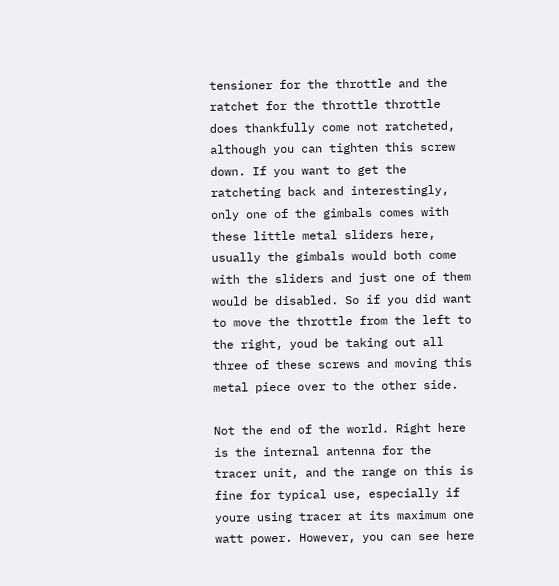tensioner for the throttle and the ratchet for the throttle throttle does thankfully come not ratcheted, although you can tighten this screw down. If you want to get the ratcheting back and interestingly, only one of the gimbals comes with these little metal sliders here, usually the gimbals would both come with the sliders and just one of them would be disabled. So if you did want to move the throttle from the left to the right, youd be taking out all three of these screws and moving this metal piece over to the other side.

Not the end of the world. Right here is the internal antenna for the tracer unit, and the range on this is fine for typical use, especially if youre using tracer at its maximum one watt power. However, you can see here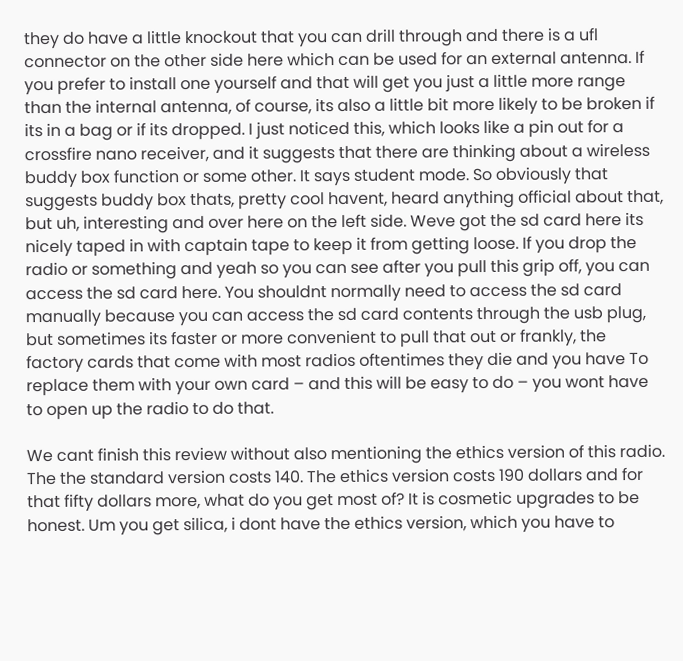they do have a little knockout that you can drill through and there is a ufl connector on the other side here which can be used for an external antenna. If you prefer to install one yourself and that will get you just a little more range than the internal antenna, of course, its also a little bit more likely to be broken if its in a bag or if its dropped. I just noticed this, which looks like a pin out for a crossfire nano receiver, and it suggests that there are thinking about a wireless buddy box function or some other. It says student mode. So obviously that suggests buddy box thats, pretty cool havent, heard anything official about that, but uh, interesting and over here on the left side. Weve got the sd card here its nicely taped in with captain tape to keep it from getting loose. If you drop the radio or something and yeah so you can see after you pull this grip off, you can access the sd card here. You shouldnt normally need to access the sd card manually because you can access the sd card contents through the usb plug, but sometimes its faster or more convenient to pull that out or frankly, the factory cards that come with most radios oftentimes they die and you have To replace them with your own card – and this will be easy to do – you wont have to open up the radio to do that.

We cant finish this review without also mentioning the ethics version of this radio. The the standard version costs 140. The ethics version costs 190 dollars and for that fifty dollars more, what do you get most of? It is cosmetic upgrades to be honest. Um you get silica, i dont have the ethics version, which you have to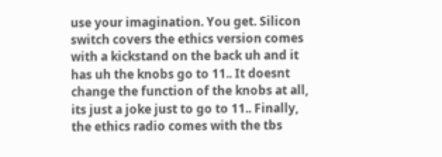use your imagination. You get. Silicon switch covers the ethics version comes with a kickstand on the back uh and it has uh the knobs go to 11.. It doesnt change the function of the knobs at all, its just a joke just to go to 11.. Finally, the ethics radio comes with the tbs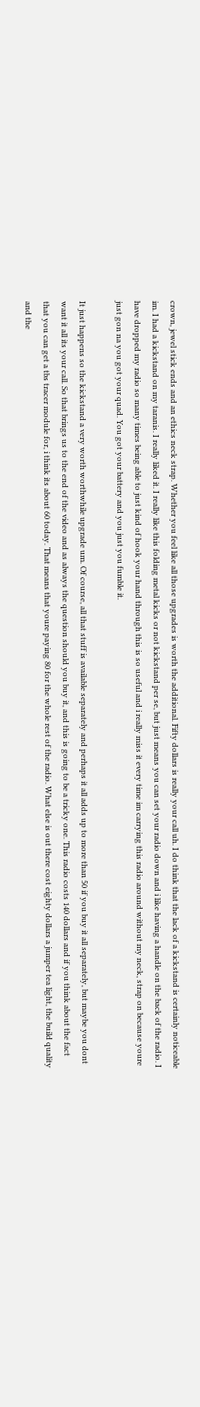crown, jewel stick ends and an ethics neck strap. Whether you feel like all those upgrades is worth the additional. Fifty dollars is really your call uh. I do think that the lack of a kickstand is certainly noticeable im. I had a kickstand on my taranis. I really liked it. I really like this folding metal kicks or not kickstand per se, but just means you can set your radio down and i like having a handle on the back of the radio. I have dropped my radio so many times being able to just kind of hook your hand through this is so useful and i really miss it every time im carrying this radio around without my neck, strap on because youre just gon na you got your quad. You got your battery and you just you fumble it.

It just happens so the kickstand a very worth worthwhile upgrade um. Of course, all that stuff is available separately and perhaps it all adds up to more than 50 if you buy it all separately, but maybe you dont want it all its your call. So that brings us to the end of the video and as always the question should you buy it, and this is going to be a tricky one. This radio costs 140 dollars and if you think about the fact that you can get a tbs tracer module for, i think its about 60 today. That means that youre paying 80 for the whole rest of the radio. What else is out there cost eighty dollars a jumper tea light, the build quality and the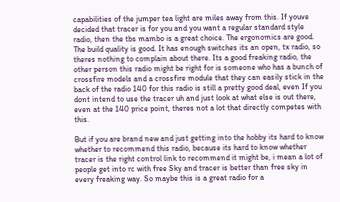capabilities of the jumper tea light are miles away from this. If youve decided that tracer is for you and you want a regular standard style radio, then the tbs mambo is a great choice. The ergonomics are good. The build quality is good. It has enough switches its an open, tx radio, so theres nothing to complain about there. Its a good freaking radio, the other person this radio might be right for is someone who has a bunch of crossfire models and a crossfire module that they can easily stick in the back of the radio 140 for this radio is still a pretty good deal, even If you dont intend to use the tracer uh and just look at what else is out there, even at the 140 price point, theres not a lot that directly competes with this.

But if you are brand new and just getting into the hobby its hard to know whether to recommend this radio, because its hard to know whether tracer is the right control link to recommend it might be, i mean a lot of people get into rc with free Sky and tracer is better than free sky in every freaking way. So maybe this is a great radio for a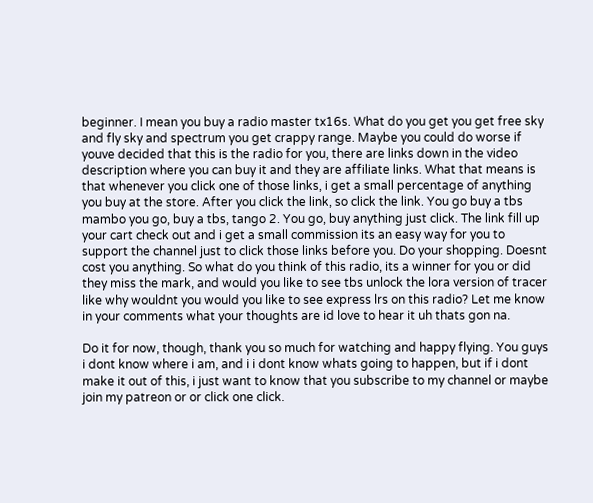beginner. I mean you buy a radio master tx16s. What do you get you get free sky and fly sky and spectrum you get crappy range. Maybe you could do worse if youve decided that this is the radio for you, there are links down in the video description where you can buy it and they are affiliate links. What that means is that whenever you click one of those links, i get a small percentage of anything you buy at the store. After you click the link, so click the link. You go buy a tbs mambo you go, buy a tbs, tango 2. You go, buy anything just click. The link fill up your cart check out and i get a small commission its an easy way for you to support the channel just to click those links before you. Do your shopping. Doesnt cost you anything. So what do you think of this radio, its a winner for you or did they miss the mark, and would you like to see tbs unlock the lora version of tracer like why wouldnt you would you like to see express lrs on this radio? Let me know in your comments what your thoughts are id love to hear it uh thats gon na.

Do it for now, though, thank you so much for watching and happy flying. You guys i dont know where i am, and i i dont know whats going to happen, but if i dont make it out of this, i just want to know that you subscribe to my channel or maybe join my patreon or or click one click.